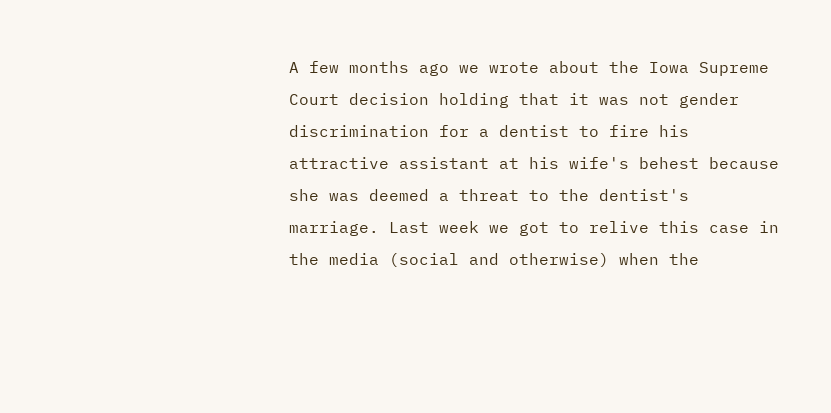A few months ago we wrote about the Iowa Supreme Court decision holding that it was not gender discrimination for a dentist to fire his attractive assistant at his wife's behest because she was deemed a threat to the dentist's marriage. Last week we got to relive this case in the media (social and otherwise) when the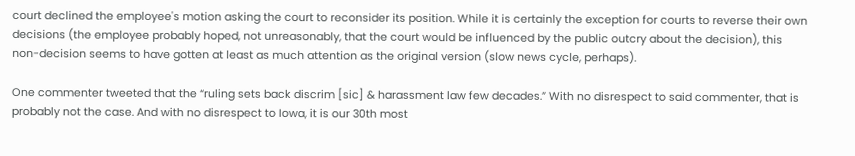court declined the employee's motion asking the court to reconsider its position. While it is certainly the exception for courts to reverse their own decisions (the employee probably hoped, not unreasonably, that the court would be influenced by the public outcry about the decision), this non-decision seems to have gotten at least as much attention as the original version (slow news cycle, perhaps).

One commenter tweeted that the “ruling sets back discrim [sic] & harassment law few decades.” With no disrespect to said commenter, that is probably not the case. And with no disrespect to Iowa, it is our 30th most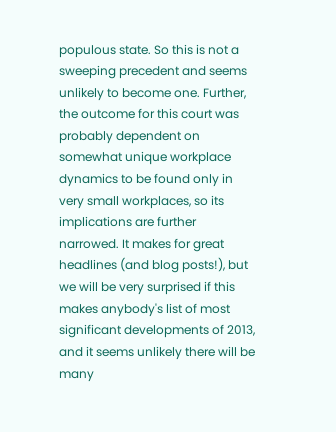populous state. So this is not a sweeping precedent and seems unlikely to become one. Further, the outcome for this court was probably dependent on somewhat unique workplace dynamics to be found only in very small workplaces, so its implications are further narrowed. It makes for great headlines (and blog posts!), but we will be very surprised if this makes anybody's list of most significant developments of 2013, and it seems unlikely there will be many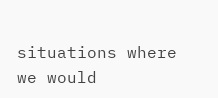situations where we would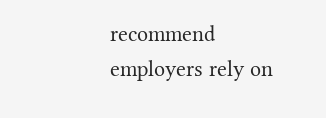recommend employers rely on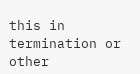this in termination or other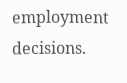employment decisions.